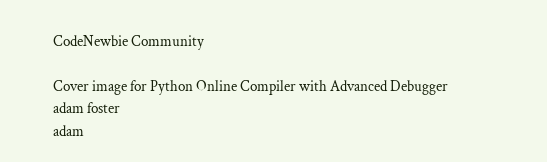CodeNewbie Community

Cover image for Python Online Compiler with Advanced Debugger
adam foster
adam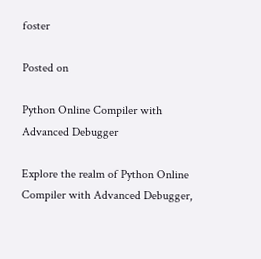foster

Posted on

Python Online Compiler with Advanced Debugger

Explore the realm of Python Online Compiler with Advanced Debugger,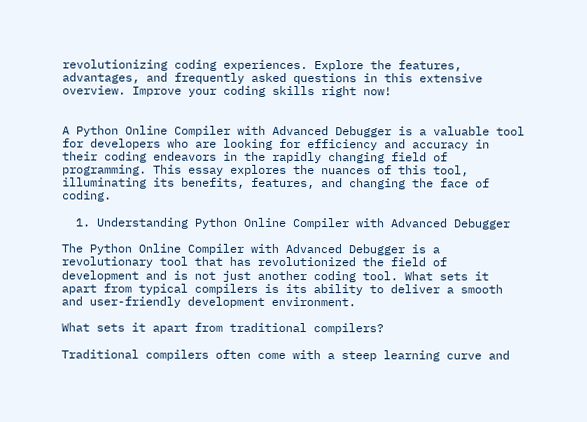revolutionizing coding experiences. Explore the features, advantages, and frequently asked questions in this extensive overview. Improve your coding skills right now!


A Python Online Compiler with Advanced Debugger is a valuable tool for developers who are looking for efficiency and accuracy in their coding endeavors in the rapidly changing field of programming. This essay explores the nuances of this tool, illuminating its benefits, features, and changing the face of coding.

  1. Understanding Python Online Compiler with Advanced Debugger

The Python Online Compiler with Advanced Debugger is a revolutionary tool that has revolutionized the field of development and is not just another coding tool. What sets it apart from typical compilers is its ability to deliver a smooth and user-friendly development environment.

What sets it apart from traditional compilers?

Traditional compilers often come with a steep learning curve and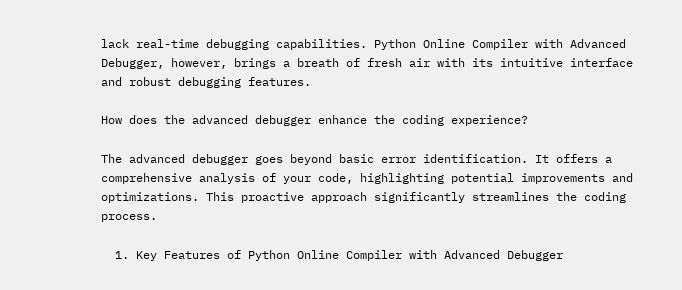lack real-time debugging capabilities. Python Online Compiler with Advanced Debugger, however, brings a breath of fresh air with its intuitive interface and robust debugging features.

How does the advanced debugger enhance the coding experience?

The advanced debugger goes beyond basic error identification. It offers a comprehensive analysis of your code, highlighting potential improvements and optimizations. This proactive approach significantly streamlines the coding process.

  1. Key Features of Python Online Compiler with Advanced Debugger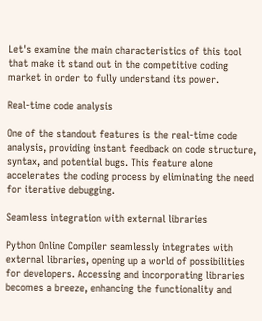Let's examine the main characteristics of this tool that make it stand out in the competitive coding market in order to fully understand its power.

Real-time code analysis

One of the standout features is the real-time code analysis, providing instant feedback on code structure, syntax, and potential bugs. This feature alone accelerates the coding process by eliminating the need for iterative debugging.

Seamless integration with external libraries

Python Online Compiler seamlessly integrates with external libraries, opening up a world of possibilities for developers. Accessing and incorporating libraries becomes a breeze, enhancing the functionality and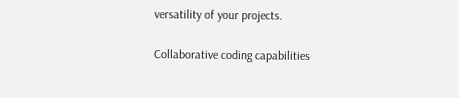versatility of your projects.

Collaborative coding capabilities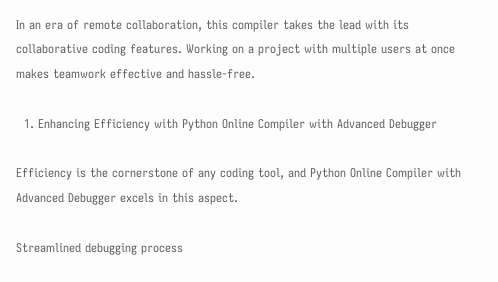In an era of remote collaboration, this compiler takes the lead with its collaborative coding features. Working on a project with multiple users at once makes teamwork effective and hassle-free.

  1. Enhancing Efficiency with Python Online Compiler with Advanced Debugger

Efficiency is the cornerstone of any coding tool, and Python Online Compiler with Advanced Debugger excels in this aspect.

Streamlined debugging process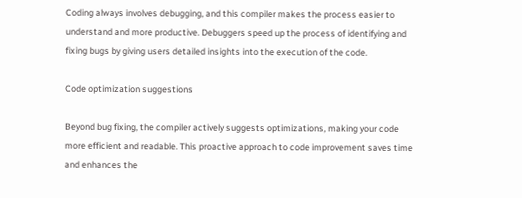Coding always involves debugging, and this compiler makes the process easier to understand and more productive. Debuggers speed up the process of identifying and fixing bugs by giving users detailed insights into the execution of the code.

Code optimization suggestions

Beyond bug fixing, the compiler actively suggests optimizations, making your code more efficient and readable. This proactive approach to code improvement saves time and enhances the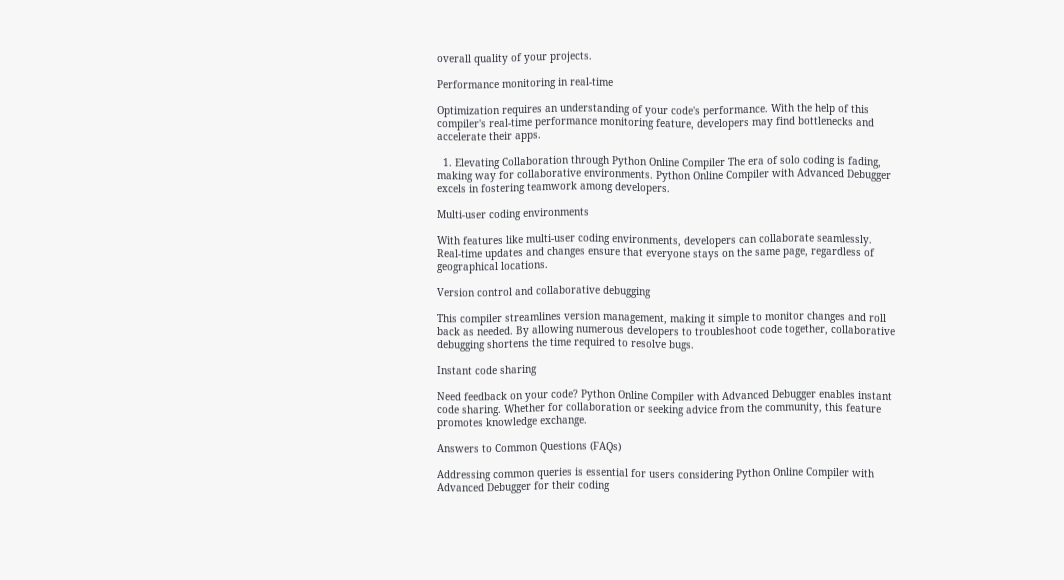overall quality of your projects.

Performance monitoring in real-time

Optimization requires an understanding of your code's performance. With the help of this compiler's real-time performance monitoring feature, developers may find bottlenecks and accelerate their apps.

  1. Elevating Collaboration through Python Online Compiler The era of solo coding is fading, making way for collaborative environments. Python Online Compiler with Advanced Debugger excels in fostering teamwork among developers.

Multi-user coding environments

With features like multi-user coding environments, developers can collaborate seamlessly. Real-time updates and changes ensure that everyone stays on the same page, regardless of geographical locations.

Version control and collaborative debugging

This compiler streamlines version management, making it simple to monitor changes and roll back as needed. By allowing numerous developers to troubleshoot code together, collaborative debugging shortens the time required to resolve bugs.

Instant code sharing

Need feedback on your code? Python Online Compiler with Advanced Debugger enables instant code sharing. Whether for collaboration or seeking advice from the community, this feature promotes knowledge exchange.

Answers to Common Questions (FAQs)

Addressing common queries is essential for users considering Python Online Compiler with Advanced Debugger for their coding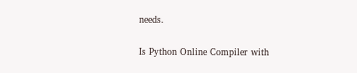needs.

Is Python Online Compiler with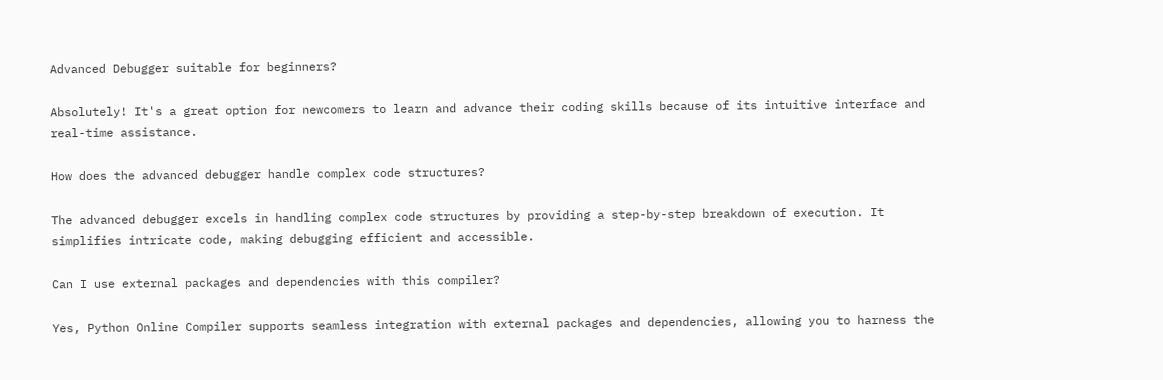Advanced Debugger suitable for beginners?

Absolutely! It's a great option for newcomers to learn and advance their coding skills because of its intuitive interface and real-time assistance.

How does the advanced debugger handle complex code structures?

The advanced debugger excels in handling complex code structures by providing a step-by-step breakdown of execution. It simplifies intricate code, making debugging efficient and accessible.

Can I use external packages and dependencies with this compiler?

Yes, Python Online Compiler supports seamless integration with external packages and dependencies, allowing you to harness the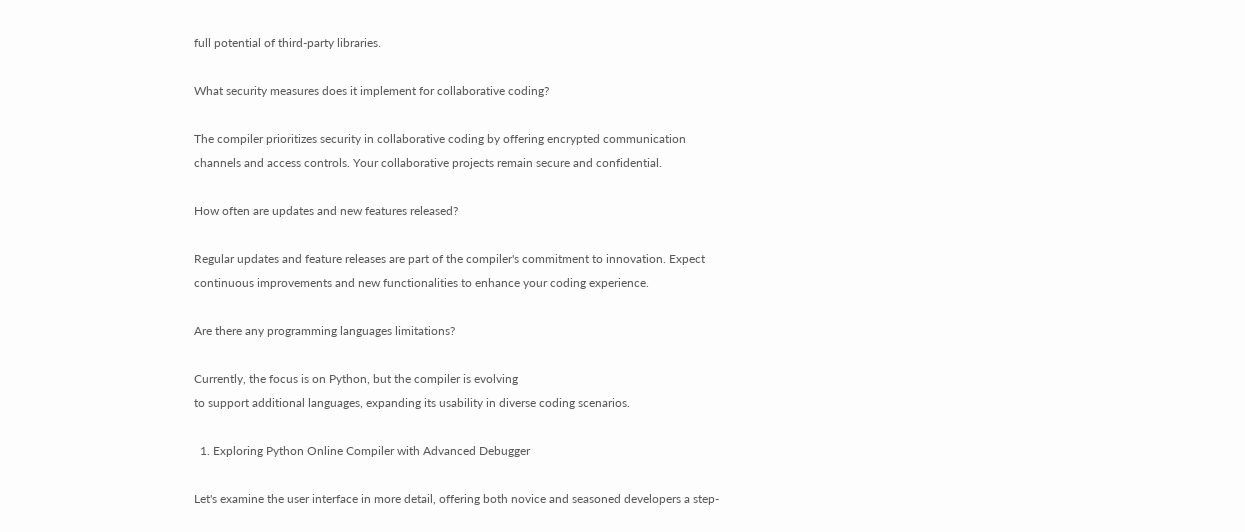full potential of third-party libraries.

What security measures does it implement for collaborative coding?

The compiler prioritizes security in collaborative coding by offering encrypted communication channels and access controls. Your collaborative projects remain secure and confidential.

How often are updates and new features released?

Regular updates and feature releases are part of the compiler's commitment to innovation. Expect continuous improvements and new functionalities to enhance your coding experience.

Are there any programming languages limitations?

Currently, the focus is on Python, but the compiler is evolving
to support additional languages, expanding its usability in diverse coding scenarios.

  1. Exploring Python Online Compiler with Advanced Debugger

Let's examine the user interface in more detail, offering both novice and seasoned developers a step-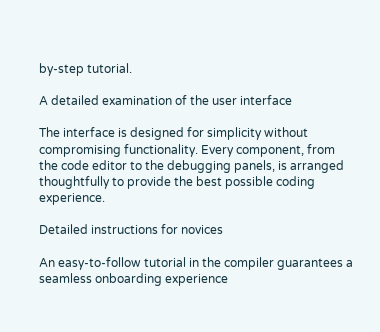by-step tutorial.

A detailed examination of the user interface

The interface is designed for simplicity without compromising functionality. Every component, from the code editor to the debugging panels, is arranged thoughtfully to provide the best possible coding experience.

Detailed instructions for novices

An easy-to-follow tutorial in the compiler guarantees a seamless onboarding experience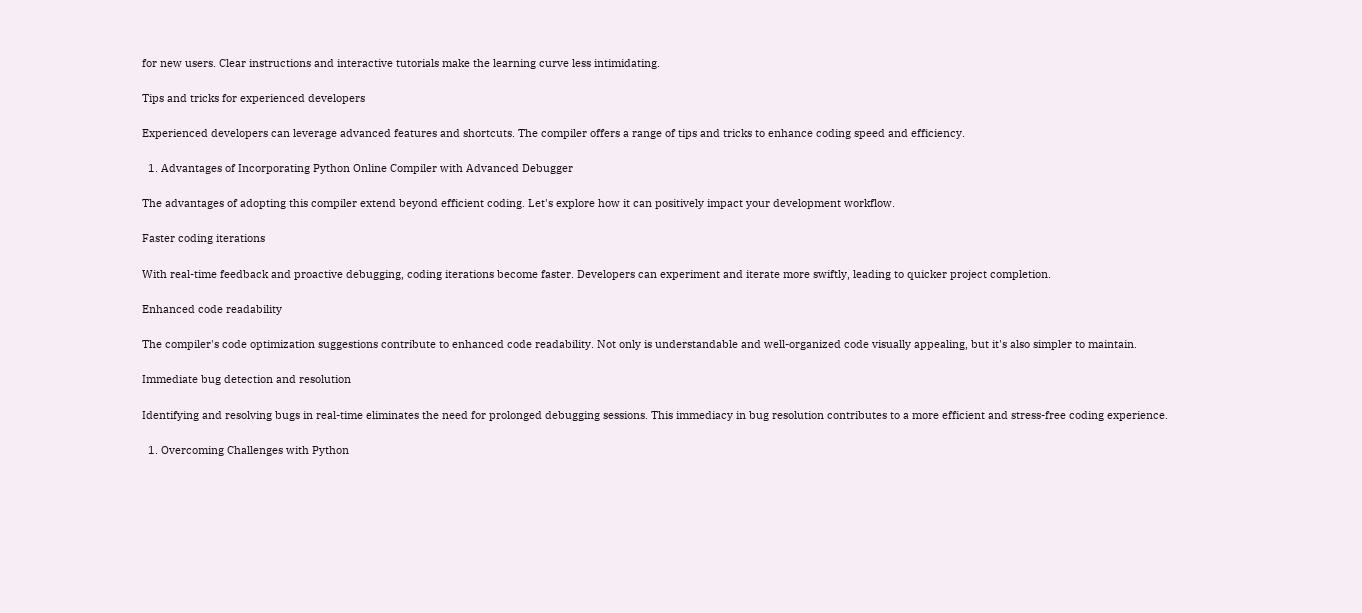for new users. Clear instructions and interactive tutorials make the learning curve less intimidating.

Tips and tricks for experienced developers

Experienced developers can leverage advanced features and shortcuts. The compiler offers a range of tips and tricks to enhance coding speed and efficiency.

  1. Advantages of Incorporating Python Online Compiler with Advanced Debugger

The advantages of adopting this compiler extend beyond efficient coding. Let's explore how it can positively impact your development workflow.

Faster coding iterations

With real-time feedback and proactive debugging, coding iterations become faster. Developers can experiment and iterate more swiftly, leading to quicker project completion.

Enhanced code readability

The compiler's code optimization suggestions contribute to enhanced code readability. Not only is understandable and well-organized code visually appealing, but it's also simpler to maintain.

Immediate bug detection and resolution

Identifying and resolving bugs in real-time eliminates the need for prolonged debugging sessions. This immediacy in bug resolution contributes to a more efficient and stress-free coding experience.

  1. Overcoming Challenges with Python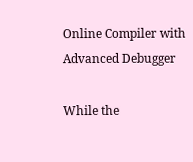Online Compiler with Advanced Debugger

While the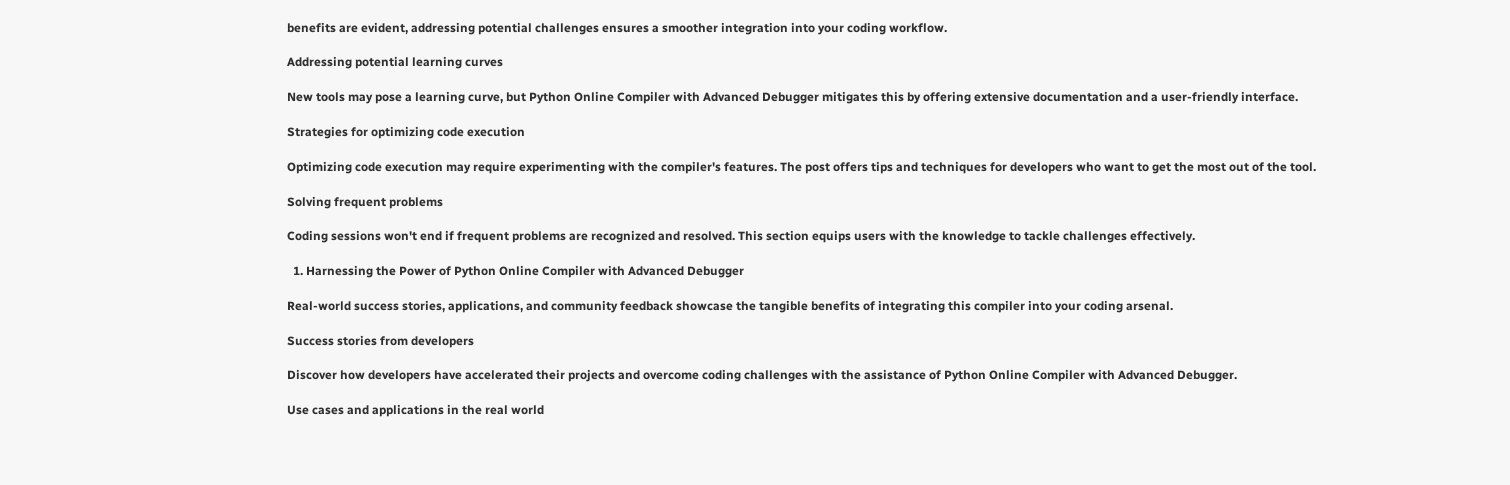benefits are evident, addressing potential challenges ensures a smoother integration into your coding workflow.

Addressing potential learning curves

New tools may pose a learning curve, but Python Online Compiler with Advanced Debugger mitigates this by offering extensive documentation and a user-friendly interface.

Strategies for optimizing code execution

Optimizing code execution may require experimenting with the compiler's features. The post offers tips and techniques for developers who want to get the most out of the tool.

Solving frequent problems

Coding sessions won't end if frequent problems are recognized and resolved. This section equips users with the knowledge to tackle challenges effectively.

  1. Harnessing the Power of Python Online Compiler with Advanced Debugger

Real-world success stories, applications, and community feedback showcase the tangible benefits of integrating this compiler into your coding arsenal.

Success stories from developers

Discover how developers have accelerated their projects and overcome coding challenges with the assistance of Python Online Compiler with Advanced Debugger.

Use cases and applications in the real world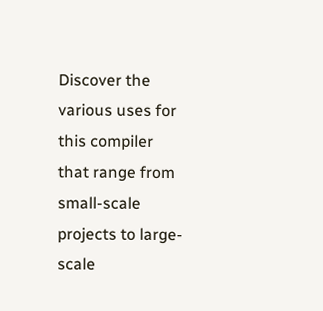Discover the various uses for this compiler that range from small-scale projects to large-scale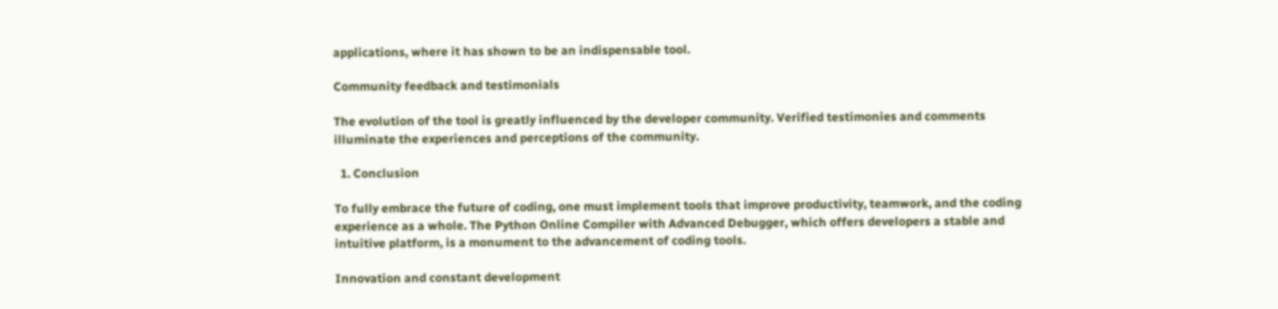applications, where it has shown to be an indispensable tool.

Community feedback and testimonials

The evolution of the tool is greatly influenced by the developer community. Verified testimonies and comments illuminate the experiences and perceptions of the community.

  1. Conclusion

To fully embrace the future of coding, one must implement tools that improve productivity, teamwork, and the coding experience as a whole. The Python Online Compiler with Advanced Debugger, which offers developers a stable and intuitive platform, is a monument to the advancement of coding tools.

Innovation and constant development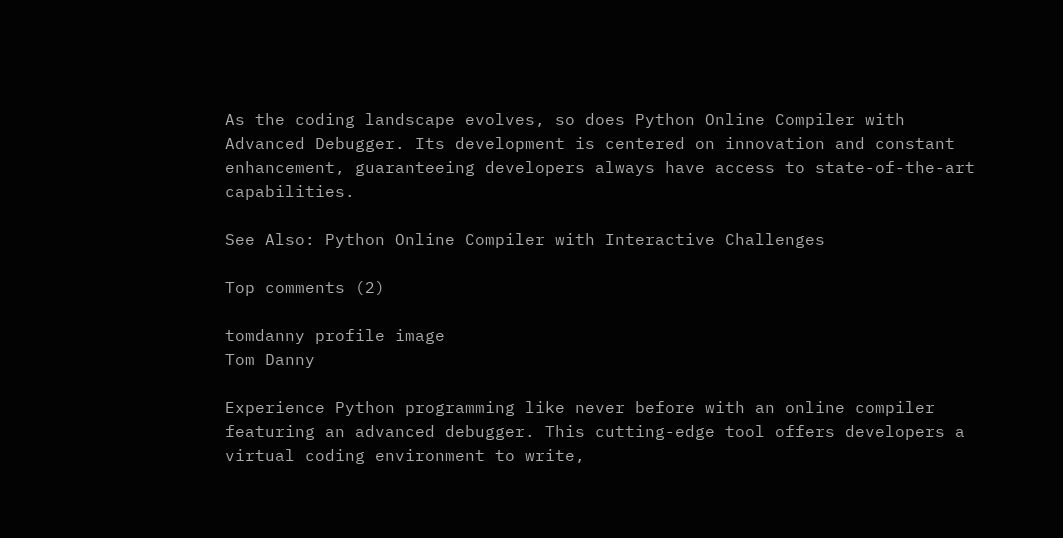As the coding landscape evolves, so does Python Online Compiler with Advanced Debugger. Its development is centered on innovation and constant enhancement, guaranteeing developers always have access to state-of-the-art capabilities.

See Also: Python Online Compiler with Interactive Challenges

Top comments (2)

tomdanny profile image
Tom Danny

Experience Python programming like never before with an online compiler featuring an advanced debugger. This cutting-edge tool offers developers a virtual coding environment to write,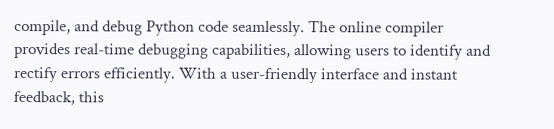compile, and debug Python code seamlessly. The online compiler provides real-time debugging capabilities, allowing users to identify and rectify errors efficiently. With a user-friendly interface and instant feedback, this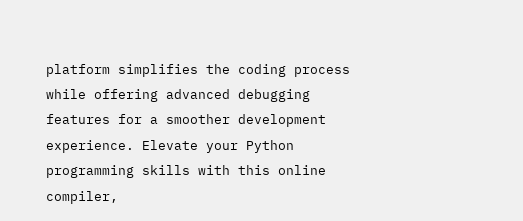platform simplifies the coding process while offering advanced debugging features for a smoother development experience. Elevate your Python programming skills with this online compiler,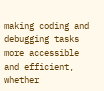making coding and debugging tasks more accessible and efficient, whether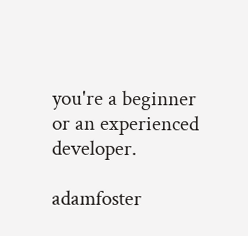you're a beginner or an experienced developer.

adamfoster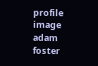profile image
adam foster